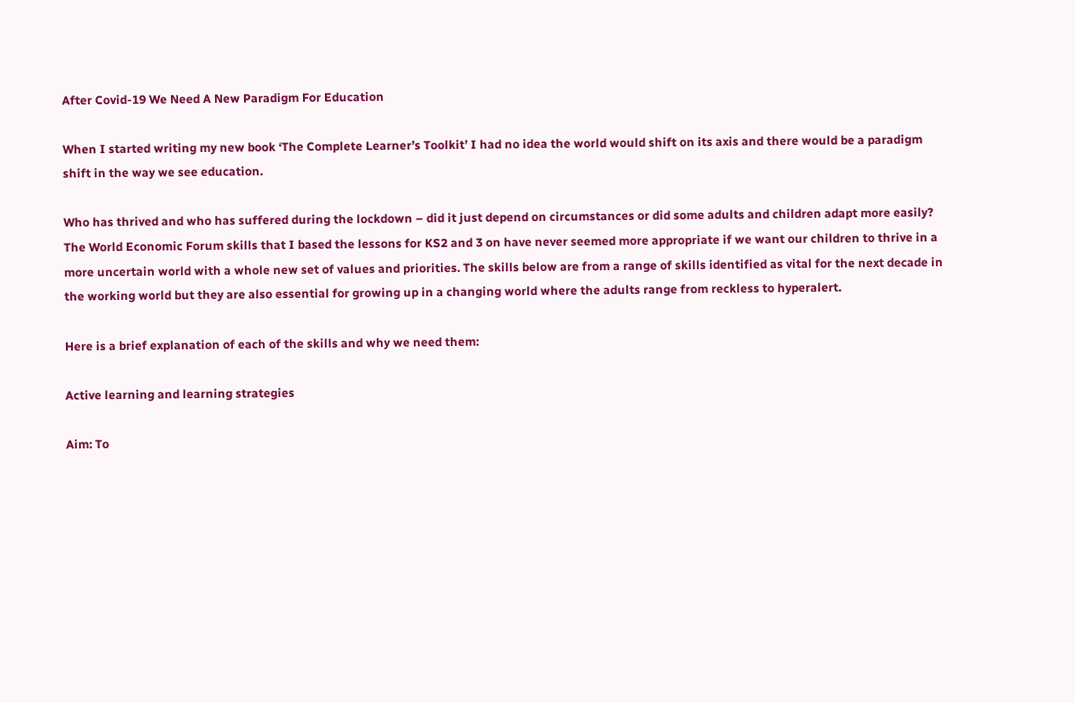After Covid-19 We Need A New Paradigm For Education

When I started writing my new book ‘The Complete Learner’s Toolkit’ I had no idea the world would shift on its axis and there would be a paradigm shift in the way we see education.

Who has thrived and who has suffered during the lockdown – did it just depend on circumstances or did some adults and children adapt more easily? The World Economic Forum skills that I based the lessons for KS2 and 3 on have never seemed more appropriate if we want our children to thrive in a more uncertain world with a whole new set of values and priorities. The skills below are from a range of skills identified as vital for the next decade in the working world but they are also essential for growing up in a changing world where the adults range from reckless to hyperalert.

Here is a brief explanation of each of the skills and why we need them:

Active learning and learning strategies

Aim: To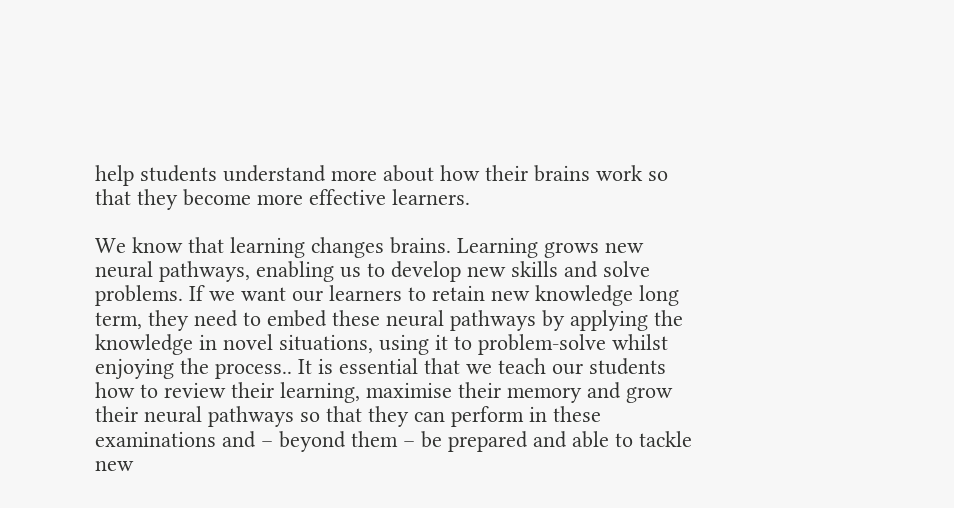help students understand more about how their brains work so that they become more effective learners.

We know that learning changes brains. Learning grows new neural pathways, enabling us to develop new skills and solve problems. If we want our learners to retain new knowledge long term, they need to embed these neural pathways by applying the knowledge in novel situations, using it to problem-solve whilst enjoying the process.. It is essential that we teach our students how to review their learning, maximise their memory and grow their neural pathways so that they can perform in these examinations and – beyond them – be prepared and able to tackle new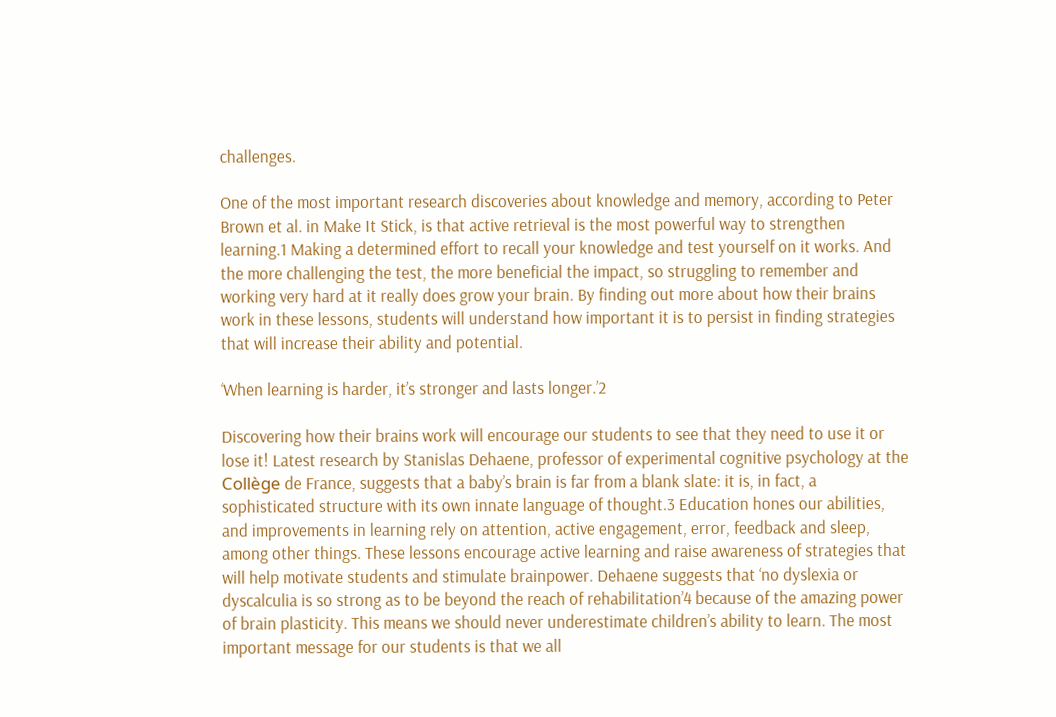challenges.

One of the most important research discoveries about knowledge and memory, according to Peter Brown et al. in Make It Stick, is that active retrieval is the most powerful way to strengthen learning.1 Making a determined effort to recall your knowledge and test yourself on it works. And the more challenging the test, the more beneficial the impact, so struggling to remember and working very hard at it really does grow your brain. By finding out more about how their brains work in these lessons, students will understand how important it is to persist in finding strategies that will increase their ability and potential.

‘When learning is harder, it’s stronger and lasts longer.’2

Discovering how their brains work will encourage our students to see that they need to use it or lose it! Latest research by Stanislas Dehaene, professor of experimental cognitive psychology at the Collège de France, suggests that a baby’s brain is far from a blank slate: it is, in fact, a sophisticated structure with its own innate language of thought.3 Education hones our abilities, and improvements in learning rely on attention, active engagement, error, feedback and sleep, among other things. These lessons encourage active learning and raise awareness of strategies that will help motivate students and stimulate brainpower. Dehaene suggests that ‘no dyslexia or dyscalculia is so strong as to be beyond the reach of rehabilitation’4 because of the amazing power of brain plasticity. This means we should never underestimate children’s ability to learn. The most important message for our students is that we all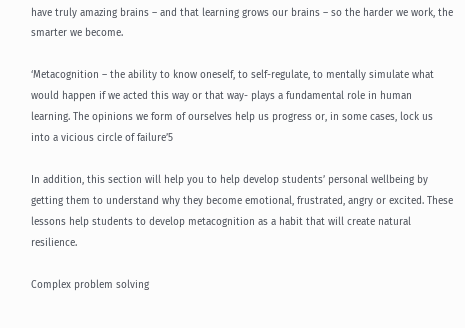have truly amazing brains – and that learning grows our brains – so the harder we work, the smarter we become.

‘Metacognition – the ability to know oneself, to self-regulate, to mentally simulate what would happen if we acted this way or that way- plays a fundamental role in human learning. The opinions we form of ourselves help us progress or, in some cases, lock us into a vicious circle of failure’5

In addition, this section will help you to help develop students’ personal wellbeing by getting them to understand why they become emotional, frustrated, angry or excited. These lessons help students to develop metacognition as a habit that will create natural resilience.

Complex problem solving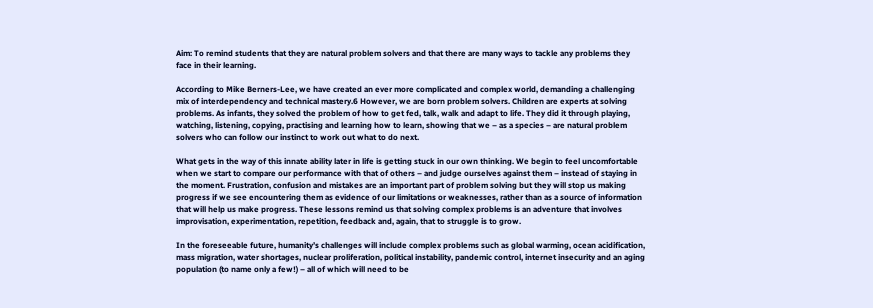Aim: To remind students that they are natural problem solvers and that there are many ways to tackle any problems they face in their learning.

According to Mike Berners-Lee, we have created an ever more complicated and complex world, demanding a challenging mix of interdependency and technical mastery.6 However, we are born problem solvers. Children are experts at solving problems. As infants, they solved the problem of how to get fed, talk, walk and adapt to life. They did it through playing, watching, listening, copying, practising and learning how to learn, showing that we – as a species – are natural problem solvers who can follow our instinct to work out what to do next.

What gets in the way of this innate ability later in life is getting stuck in our own thinking. We begin to feel uncomfortable when we start to compare our performance with that of others – and judge ourselves against them – instead of staying in the moment. Frustration, confusion and mistakes are an important part of problem solving but they will stop us making progress if we see encountering them as evidence of our limitations or weaknesses, rather than as a source of information that will help us make progress. These lessons remind us that solving complex problems is an adventure that involves improvisation, experimentation, repetition, feedback and, again, that to struggle is to grow.

In the foreseeable future, humanity’s challenges will include complex problems such as global warming, ocean acidification, mass migration, water shortages, nuclear proliferation, political instability, pandemic control, internet insecurity and an aging population (to name only a few!) – all of which will need to be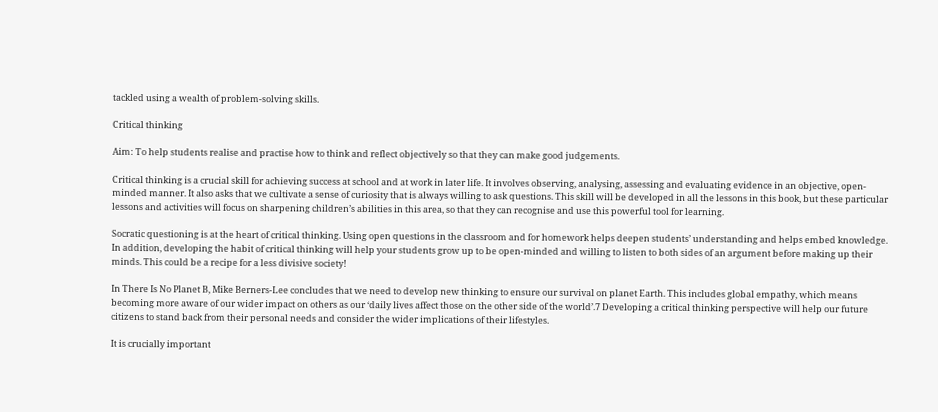tackled using a wealth of problem-solving skills.

Critical thinking

Aim: To help students realise and practise how to think and reflect objectively so that they can make good judgements.

Critical thinking is a crucial skill for achieving success at school and at work in later life. It involves observing, analysing, assessing and evaluating evidence in an objective, open-minded manner. It also asks that we cultivate a sense of curiosity that is always willing to ask questions. This skill will be developed in all the lessons in this book, but these particular lessons and activities will focus on sharpening children’s abilities in this area, so that they can recognise and use this powerful tool for learning.

Socratic questioning is at the heart of critical thinking. Using open questions in the classroom and for homework helps deepen students’ understanding and helps embed knowledge. In addition, developing the habit of critical thinking will help your students grow up to be open-minded and willing to listen to both sides of an argument before making up their minds. This could be a recipe for a less divisive society!

In There Is No Planet B, Mike Berners-Lee concludes that we need to develop new thinking to ensure our survival on planet Earth. This includes global empathy, which means becoming more aware of our wider impact on others as our ‘daily lives affect those on the other side of the world’.7 Developing a critical thinking perspective will help our future citizens to stand back from their personal needs and consider the wider implications of their lifestyles.

It is crucially important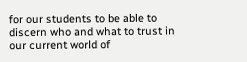for our students to be able to discern who and what to trust in our current world of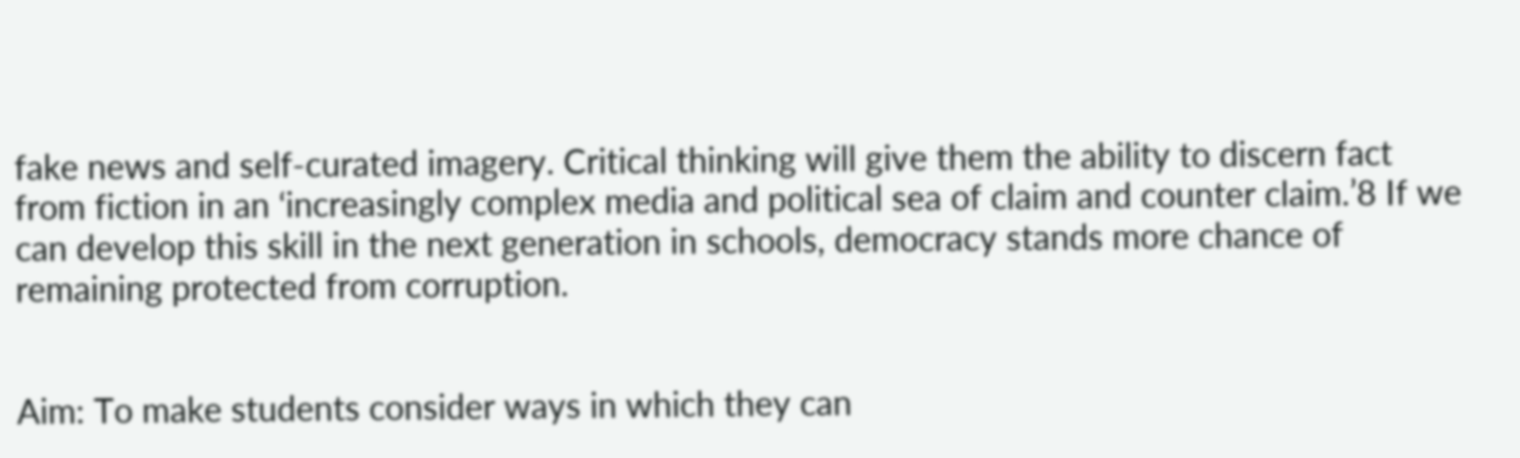fake news and self-curated imagery. Critical thinking will give them the ability to discern fact from fiction in an ‘increasingly complex media and political sea of claim and counter claim.’8 If we can develop this skill in the next generation in schools, democracy stands more chance of remaining protected from corruption.


Aim: To make students consider ways in which they can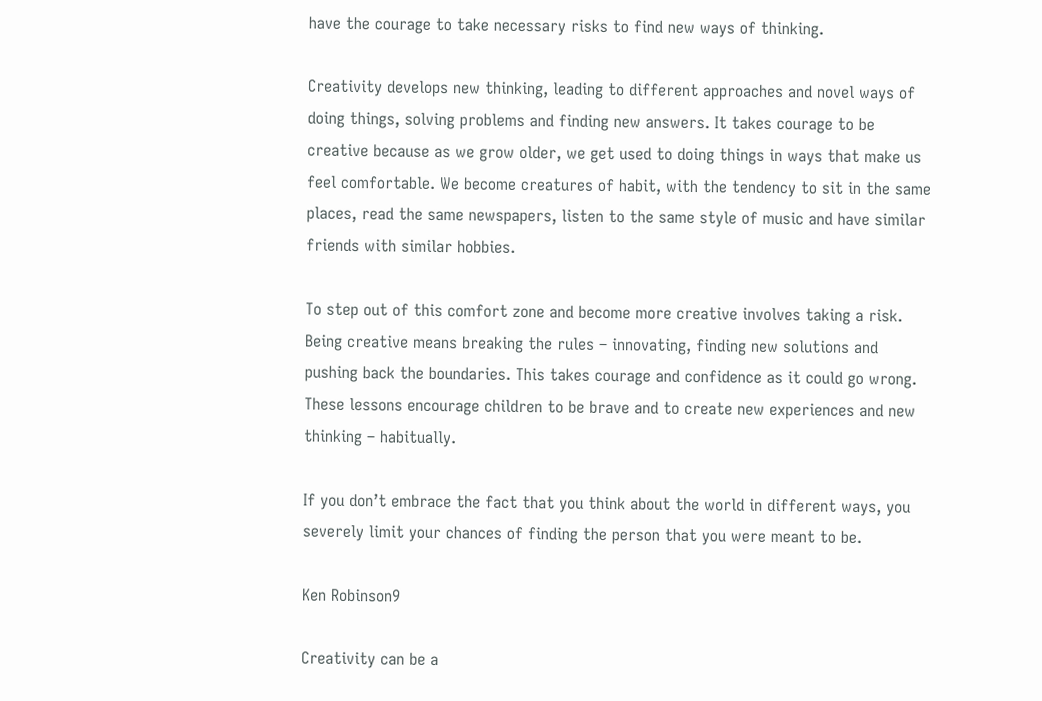have the courage to take necessary risks to find new ways of thinking.

Creativity develops new thinking, leading to different approaches and novel ways of doing things, solving problems and finding new answers. It takes courage to be creative because as we grow older, we get used to doing things in ways that make us feel comfortable. We become creatures of habit, with the tendency to sit in the same places, read the same newspapers, listen to the same style of music and have similar friends with similar hobbies.

To step out of this comfort zone and become more creative involves taking a risk. Being creative means breaking the rules – innovating, finding new solutions and pushing back the boundaries. This takes courage and confidence as it could go wrong. These lessons encourage children to be brave and to create new experiences and new thinking – habitually.

If you don’t embrace the fact that you think about the world in different ways, you severely limit your chances of finding the person that you were meant to be.

Ken Robinson9

Creativity can be a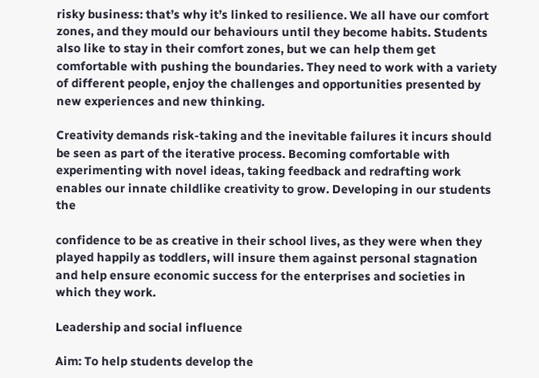risky business: that’s why it’s linked to resilience. We all have our comfort zones, and they mould our behaviours until they become habits. Students also like to stay in their comfort zones, but we can help them get comfortable with pushing the boundaries. They need to work with a variety of different people, enjoy the challenges and opportunities presented by new experiences and new thinking.

Creativity demands risk-taking and the inevitable failures it incurs should be seen as part of the iterative process. Becoming comfortable with experimenting with novel ideas, taking feedback and redrafting work enables our innate childlike creativity to grow. Developing in our students the

confidence to be as creative in their school lives, as they were when they played happily as toddlers, will insure them against personal stagnation and help ensure economic success for the enterprises and societies in which they work.

Leadership and social influence

Aim: To help students develop the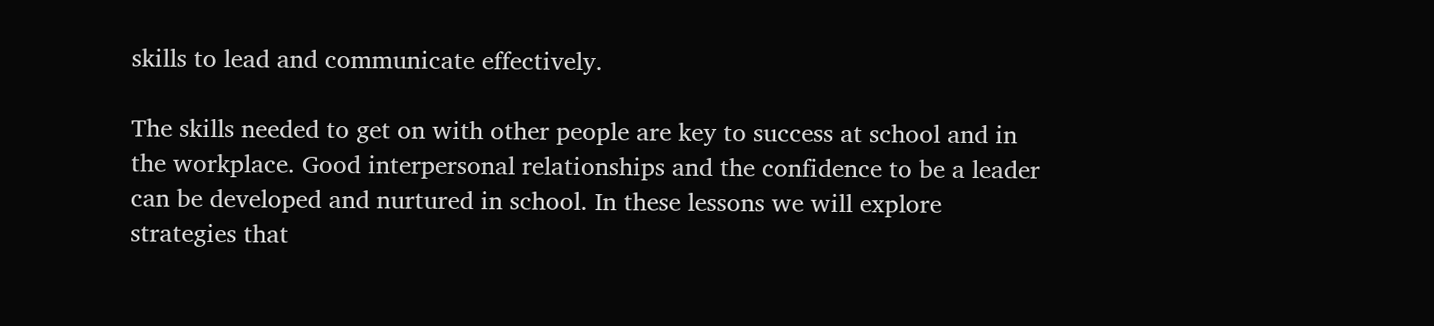skills to lead and communicate effectively.

The skills needed to get on with other people are key to success at school and in the workplace. Good interpersonal relationships and the confidence to be a leader can be developed and nurtured in school. In these lessons we will explore strategies that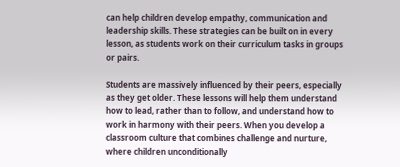can help children develop empathy, communication and leadership skills. These strategies can be built on in every lesson, as students work on their curriculum tasks in groups or pairs.

Students are massively influenced by their peers, especially as they get older. These lessons will help them understand how to lead, rather than to follow, and understand how to work in harmony with their peers. When you develop a classroom culture that combines challenge and nurture, where children unconditionally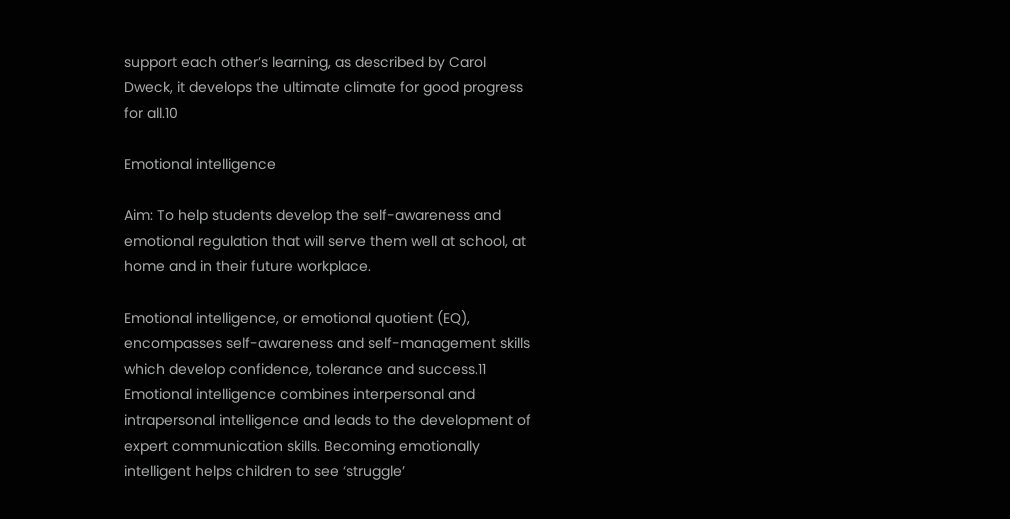support each other’s learning, as described by Carol Dweck, it develops the ultimate climate for good progress for all.10

Emotional intelligence

Aim: To help students develop the self-awareness and emotional regulation that will serve them well at school, at home and in their future workplace.

Emotional intelligence, or emotional quotient (EQ), encompasses self-awareness and self-management skills which develop confidence, tolerance and success.11 Emotional intelligence combines interpersonal and intrapersonal intelligence and leads to the development of expert communication skills. Becoming emotionally intelligent helps children to see ‘struggle’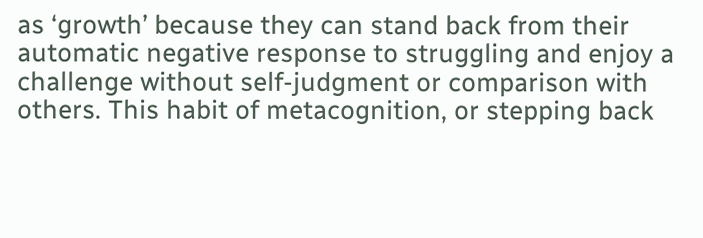as ‘growth’ because they can stand back from their automatic negative response to struggling and enjoy a challenge without self-judgment or comparison with others. This habit of metacognition, or stepping back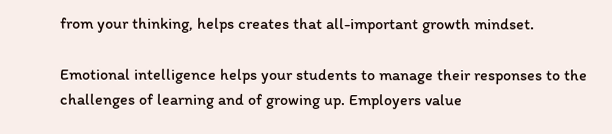from your thinking, helps creates that all-important growth mindset.

Emotional intelligence helps your students to manage their responses to the challenges of learning and of growing up. Employers value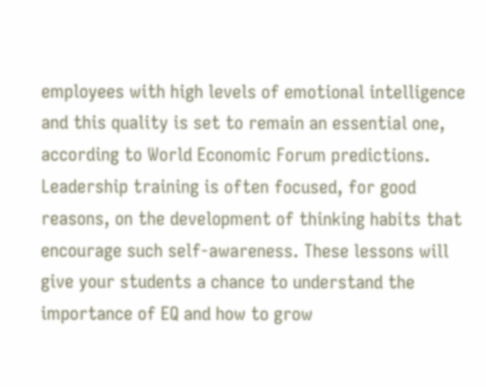employees with high levels of emotional intelligence and this quality is set to remain an essential one, according to World Economic Forum predictions. Leadership training is often focused, for good reasons, on the development of thinking habits that encourage such self-awareness. These lessons will give your students a chance to understand the importance of EQ and how to grow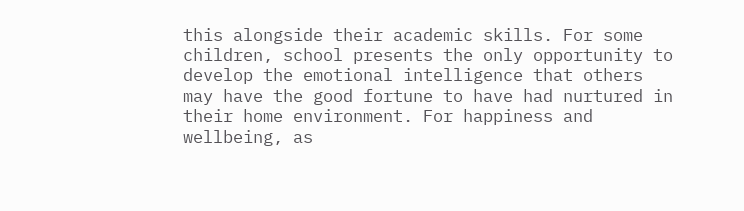this alongside their academic skills. For some children, school presents the only opportunity to develop the emotional intelligence that others may have the good fortune to have had nurtured in their home environment. For happiness and wellbeing, as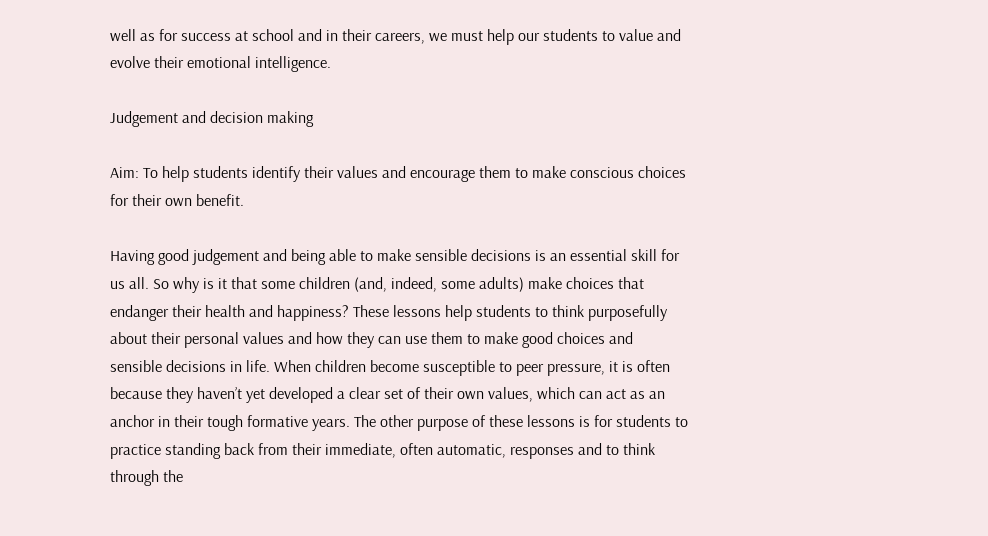well as for success at school and in their careers, we must help our students to value and evolve their emotional intelligence.

Judgement and decision making

Aim: To help students identify their values and encourage them to make conscious choices for their own benefit.

Having good judgement and being able to make sensible decisions is an essential skill for us all. So why is it that some children (and, indeed, some adults) make choices that endanger their health and happiness? These lessons help students to think purposefully about their personal values and how they can use them to make good choices and sensible decisions in life. When children become susceptible to peer pressure, it is often because they haven’t yet developed a clear set of their own values, which can act as an anchor in their tough formative years. The other purpose of these lessons is for students to practice standing back from their immediate, often automatic, responses and to think through the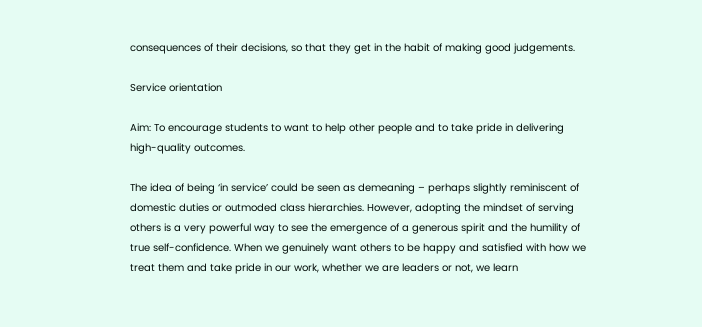consequences of their decisions, so that they get in the habit of making good judgements.

Service orientation

Aim: To encourage students to want to help other people and to take pride in delivering high-quality outcomes.

The idea of being ‘in service’ could be seen as demeaning – perhaps slightly reminiscent of domestic duties or outmoded class hierarchies. However, adopting the mindset of serving others is a very powerful way to see the emergence of a generous spirit and the humility of true self-confidence. When we genuinely want others to be happy and satisfied with how we treat them and take pride in our work, whether we are leaders or not, we learn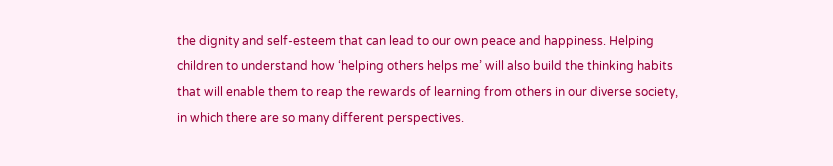the dignity and self-esteem that can lead to our own peace and happiness. Helping children to understand how ‘helping others helps me’ will also build the thinking habits that will enable them to reap the rewards of learning from others in our diverse society, in which there are so many different perspectives.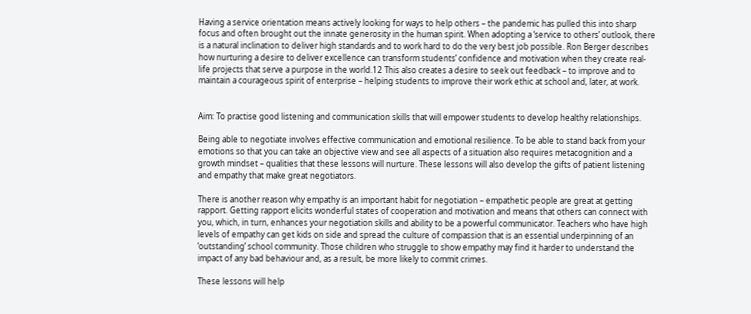Having a service orientation means actively looking for ways to help others – the pandemic has pulled this into sharp focus and often brought out the innate generosity in the human spirit. When adopting a ‘service to others’ outlook, there is a natural inclination to deliver high standards and to work hard to do the very best job possible. Ron Berger describes how nurturing a desire to deliver excellence can transform students’ confidence and motivation when they create real-life projects that serve a purpose in the world.12 This also creates a desire to seek out feedback – to improve and to maintain a courageous spirit of enterprise – helping students to improve their work ethic at school and, later, at work.


Aim: To practise good listening and communication skills that will empower students to develop healthy relationships.

Being able to negotiate involves effective communication and emotional resilience. To be able to stand back from your emotions so that you can take an objective view and see all aspects of a situation also requires metacognition and a growth mindset – qualities that these lessons will nurture. These lessons will also develop the gifts of patient listening and empathy that make great negotiators.

There is another reason why empathy is an important habit for negotiation – empathetic people are great at getting rapport. Getting rapport elicits wonderful states of cooperation and motivation and means that others can connect with you, which, in turn, enhances your negotiation skills and ability to be a powerful communicator. Teachers who have high levels of empathy can get kids on side and spread the culture of compassion that is an essential underpinning of an ‘outstanding’ school community. Those children who struggle to show empathy may find it harder to understand the impact of any bad behaviour and, as a result, be more likely to commit crimes.

These lessons will help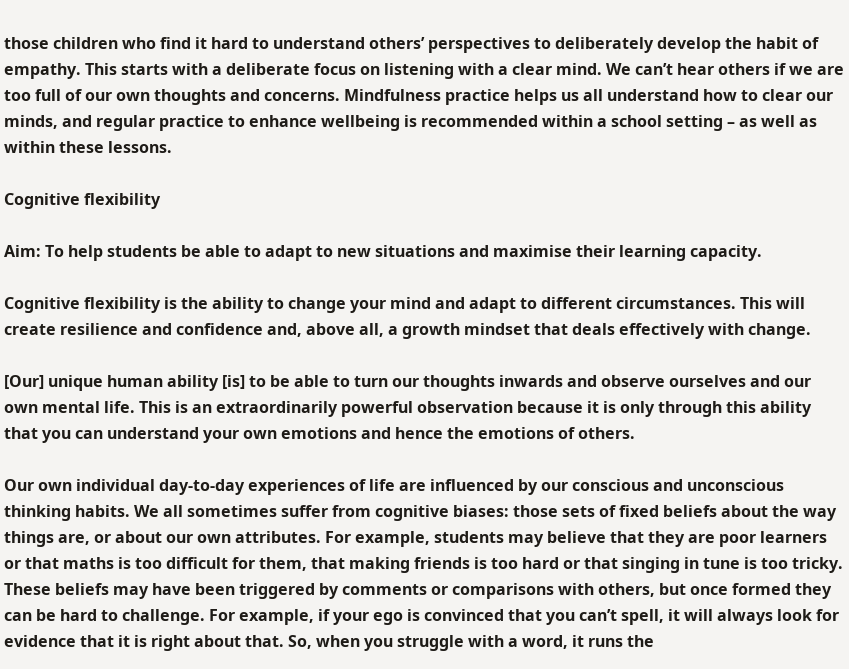those children who find it hard to understand others’ perspectives to deliberately develop the habit of empathy. This starts with a deliberate focus on listening with a clear mind. We can’t hear others if we are too full of our own thoughts and concerns. Mindfulness practice helps us all understand how to clear our minds, and regular practice to enhance wellbeing is recommended within a school setting – as well as within these lessons.

Cognitive flexibility

Aim: To help students be able to adapt to new situations and maximise their learning capacity.

Cognitive flexibility is the ability to change your mind and adapt to different circumstances. This will create resilience and confidence and, above all, a growth mindset that deals effectively with change.

[Our] unique human ability [is] to be able to turn our thoughts inwards and observe ourselves and our own mental life. This is an extraordinarily powerful observation because it is only through this ability that you can understand your own emotions and hence the emotions of others.

Our own individual day-to-day experiences of life are influenced by our conscious and unconscious thinking habits. We all sometimes suffer from cognitive biases: those sets of fixed beliefs about the way things are, or about our own attributes. For example, students may believe that they are poor learners or that maths is too difficult for them, that making friends is too hard or that singing in tune is too tricky. These beliefs may have been triggered by comments or comparisons with others, but once formed they can be hard to challenge. For example, if your ego is convinced that you can’t spell, it will always look for evidence that it is right about that. So, when you struggle with a word, it runs the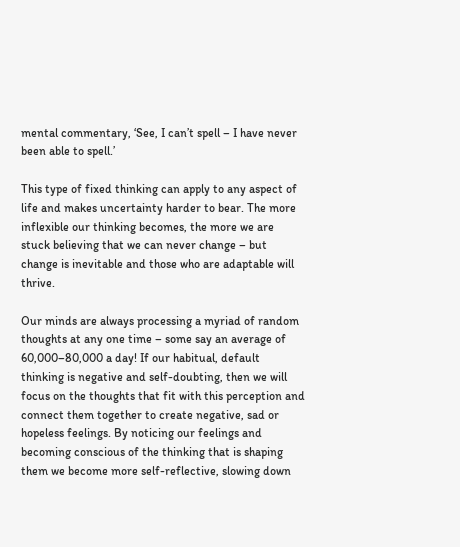mental commentary, ‘See, I can’t spell – I have never been able to spell.’

This type of fixed thinking can apply to any aspect of life and makes uncertainty harder to bear. The more inflexible our thinking becomes, the more we are stuck believing that we can never change – but change is inevitable and those who are adaptable will thrive.

Our minds are always processing a myriad of random thoughts at any one time – some say an average of 60,000–80,000 a day! If our habitual, default thinking is negative and self-doubting, then we will focus on the thoughts that fit with this perception and connect them together to create negative, sad or hopeless feelings. By noticing our feelings and becoming conscious of the thinking that is shaping them we become more self-reflective, slowing down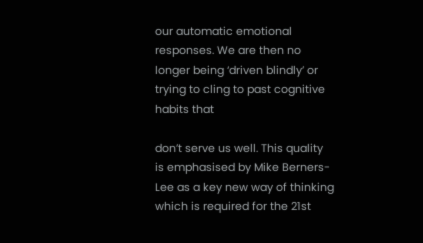our automatic emotional responses. We are then no longer being ‘driven blindly’ or trying to cling to past cognitive habits that

don’t serve us well. This quality is emphasised by Mike Berners-Lee as a key new way of thinking which is required for the 21st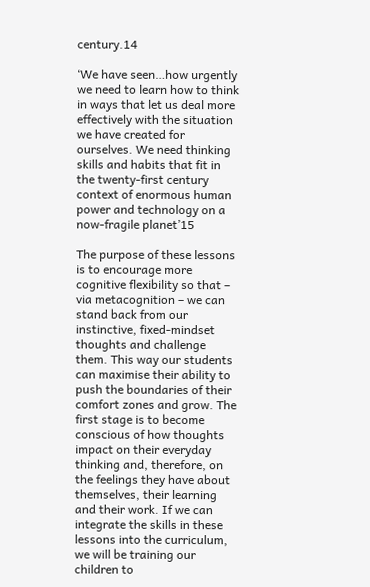century.14

‘We have seen…how urgently we need to learn how to think in ways that let us deal more effectively with the situation we have created for ourselves. We need thinking skills and habits that fit in the twenty-first century context of enormous human power and technology on a now-fragile planet’15

The purpose of these lessons is to encourage more cognitive flexibility so that – via metacognition – we can stand back from our instinctive, fixed-mindset thoughts and challenge them. This way our students can maximise their ability to push the boundaries of their comfort zones and grow. The first stage is to become conscious of how thoughts impact on their everyday thinking and, therefore, on the feelings they have about themselves, their learning and their work. If we can integrate the skills in these lessons into the curriculum, we will be training our children to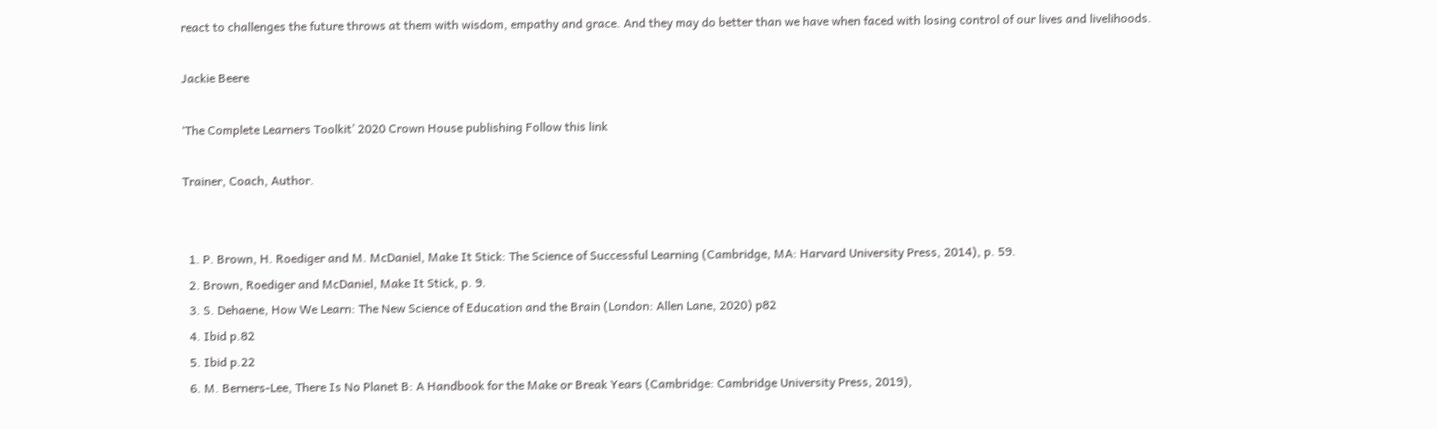react to challenges the future throws at them with wisdom, empathy and grace. And they may do better than we have when faced with losing control of our lives and livelihoods.

Jackie Beere

‘The Complete Learners Toolkit’ 2020 Crown House publishing Follow this link

Trainer, Coach, Author.


  1. P. Brown, H. Roediger and M. McDaniel, Make It Stick: The Science of Successful Learning (Cambridge, MA: Harvard University Press, 2014), p. 59.
  2. Brown, Roediger and McDaniel, Make It Stick, p. 9.
  3. S. Dehaene, How We Learn: The New Science of Education and the Brain (London: Allen Lane, 2020) p82
  4. Ibid p.82
  5. Ibid p.22
  6. M. Berners-Lee, There Is No Planet B: A Handbook for the Make or Break Years (Cambridge: Cambridge University Press, 2019),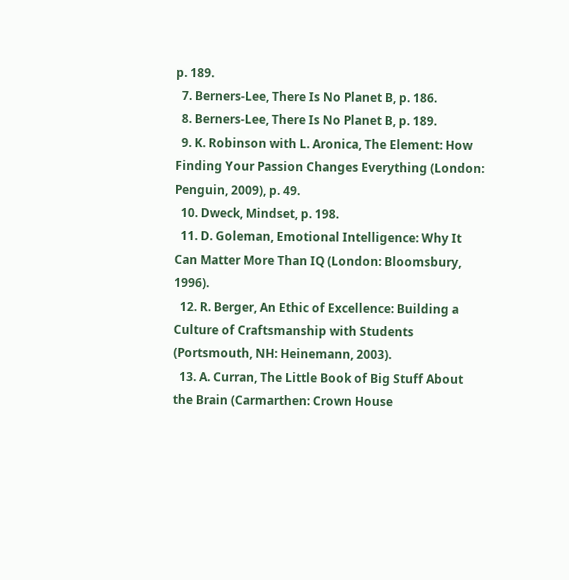p. 189.
  7. Berners-Lee, There Is No Planet B, p. 186.
  8. Berners-Lee, There Is No Planet B, p. 189.
  9. K. Robinson with L. Aronica, The Element: How Finding Your Passion Changes Everything (London: Penguin, 2009), p. 49.
  10. Dweck, Mindset, p. 198.
  11. D. Goleman, Emotional Intelligence: Why It Can Matter More Than IQ (London: Bloomsbury, 1996).
  12. R. Berger, An Ethic of Excellence: Building a Culture of Craftsmanship with Students (Portsmouth, NH: Heinemann, 2003).
  13. A. Curran, The Little Book of Big Stuff About the Brain (Carmarthen: Crown House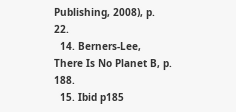Publishing, 2008), p. 22.
  14. Berners-Lee, There Is No Planet B, p. 188.
  15. Ibid p185